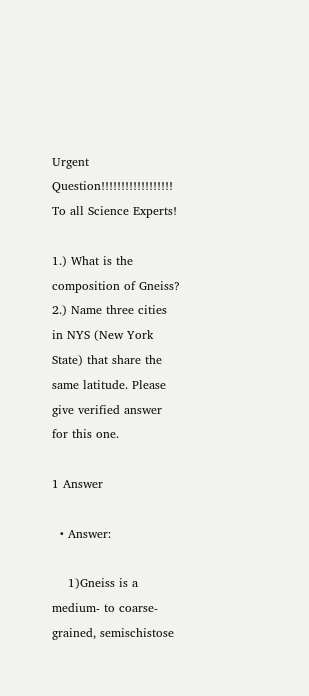Urgent Question!!!!!!!!!!!!!!!!!! To all Science Experts!

1.) What is the composition of Gneiss?
2.) Name three cities in NYS (New York State) that share the same latitude. Please give verified answer for this one.

1 Answer

  • Answer:

    1)Gneiss is a medium- to coarse-grained, semischistose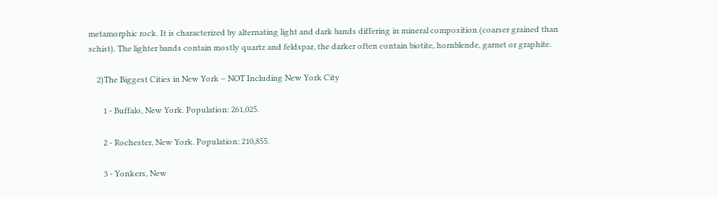metamorphic rock. It is characterized by alternating light and dark bands differing in mineral composition (coarser grained than schist). The lighter bands contain mostly quartz and feldspar, the darker often contain biotite, hornblende, garnet or graphite.

    2)The Biggest Cities in New York – NOT Including New York City

       1 - Buffalo, New York. Population: 261,025.

       2 - Rochester, New York. Population: 210,855.

       3 - Yonkers, New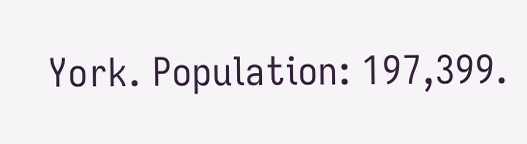York. Population: 197,399.